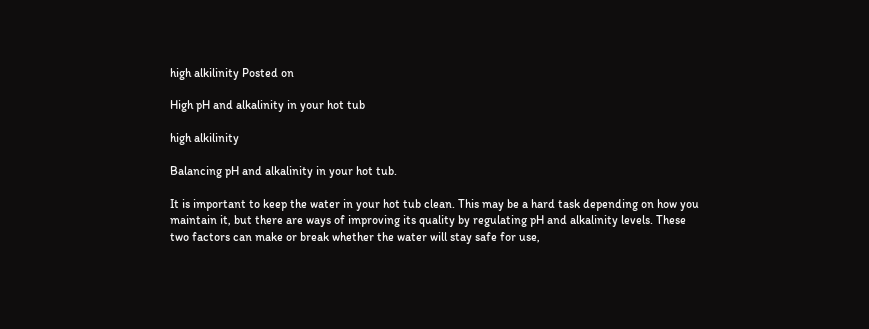high alkilinity Posted on

High pH and alkalinity in your hot tub

high alkilinity

Balancing pH and alkalinity in your hot tub.

It is important to keep the water in your hot tub clean. This may be a hard task depending on how you maintain it, but there are ways of improving its quality by regulating pH and alkalinity levels. These two factors can make or break whether the water will stay safe for use,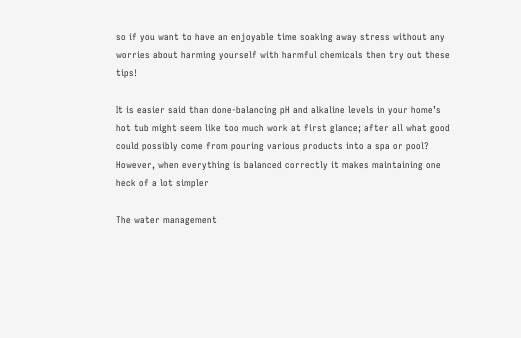so if you want to have an enjoyable time soaking away stress without any worries about harming yourself with harmful chemicals then try out these tips!

It is easier said than done-balancing pH and alkaline levels in your home’s hot tub might seem like too much work at first glance; after all what good could possibly come from pouring various products into a spa or pool? However, when everything is balanced correctly it makes maintaining one heck of a lot simpler

The water management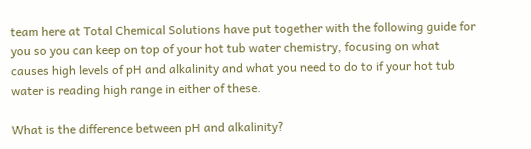team here at Total Chemical Solutions have put together with the following guide for you so you can keep on top of your hot tub water chemistry, focusing on what causes high levels of pH and alkalinity and what you need to do to if your hot tub water is reading high range in either of these.

What is the difference between pH and alkalinity?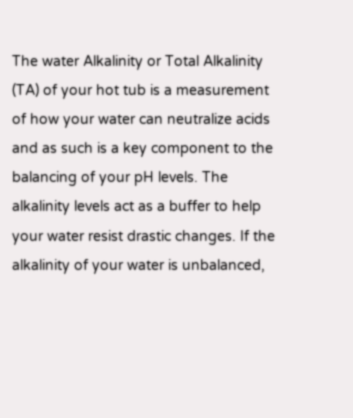The water Alkalinity or Total Alkalinity (TA) of your hot tub is a measurement of how your water can neutralize acids and as such is a key component to the balancing of your pH levels. The alkalinity levels act as a buffer to help your water resist drastic changes. If the alkalinity of your water is unbalanced,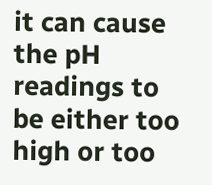it can cause the pH readings to be either too high or too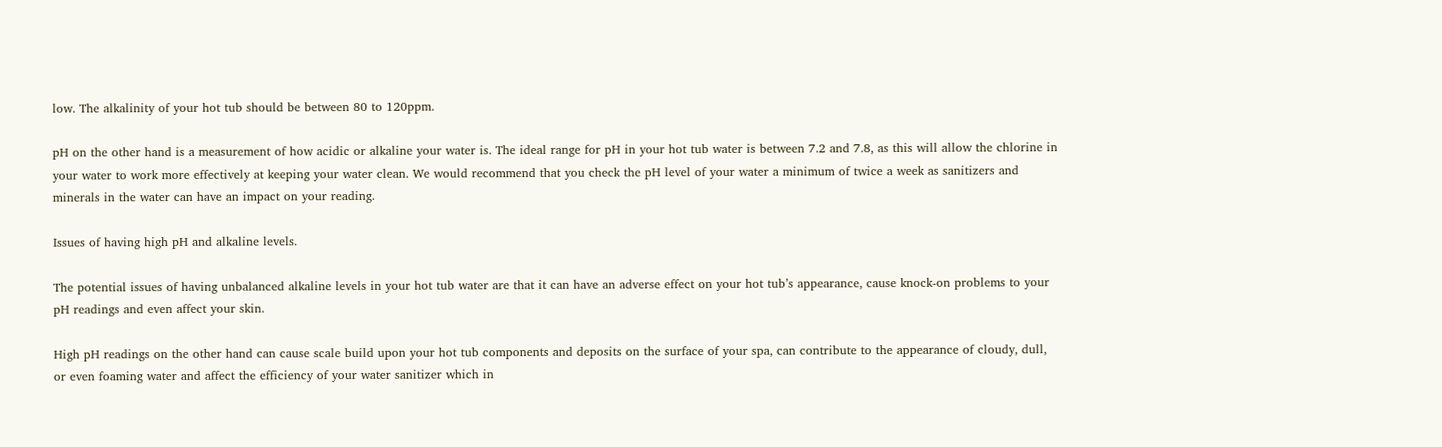low. The alkalinity of your hot tub should be between 80 to 120ppm.

pH on the other hand is a measurement of how acidic or alkaline your water is. The ideal range for pH in your hot tub water is between 7.2 and 7.8, as this will allow the chlorine in your water to work more effectively at keeping your water clean. We would recommend that you check the pH level of your water a minimum of twice a week as sanitizers and minerals in the water can have an impact on your reading.

Issues of having high pH and alkaline levels.

The potential issues of having unbalanced alkaline levels in your hot tub water are that it can have an adverse effect on your hot tub’s appearance, cause knock-on problems to your pH readings and even affect your skin.

High pH readings on the other hand can cause scale build upon your hot tub components and deposits on the surface of your spa, can contribute to the appearance of cloudy, dull, or even foaming water and affect the efficiency of your water sanitizer which in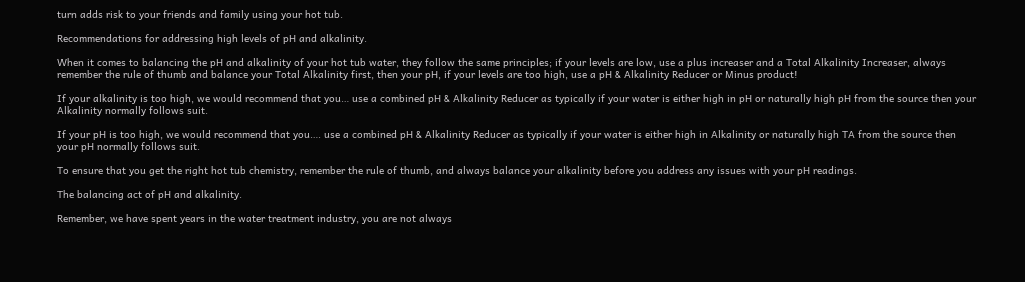turn adds risk to your friends and family using your hot tub.

Recommendations for addressing high levels of pH and alkalinity.

When it comes to balancing the pH and alkalinity of your hot tub water, they follow the same principles; if your levels are low, use a plus increaser and a Total Alkalinity Increaser, always remember the rule of thumb and balance your Total Alkalinity first, then your pH, if your levels are too high, use a pH & Alkalinity Reducer or Minus product!

If your alkalinity is too high, we would recommend that you… use a combined pH & Alkalinity Reducer as typically if your water is either high in pH or naturally high pH from the source then your Alkalinity normally follows suit.

If your pH is too high, we would recommend that you…. use a combined pH & Alkalinity Reducer as typically if your water is either high in Alkalinity or naturally high TA from the source then your pH normally follows suit.

To ensure that you get the right hot tub chemistry, remember the rule of thumb, and always balance your alkalinity before you address any issues with your pH readings.

The balancing act of pH and alkalinity.

Remember, we have spent years in the water treatment industry, you are not always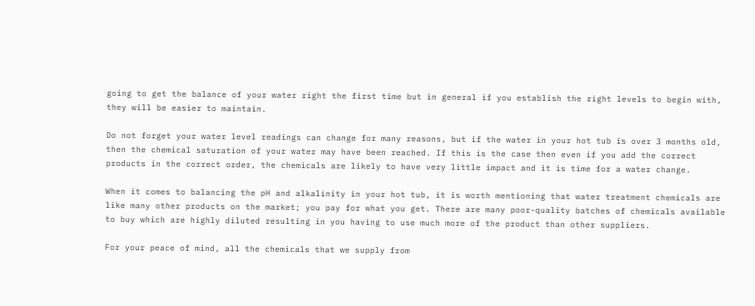going to get the balance of your water right the first time but in general if you establish the right levels to begin with, they will be easier to maintain.

Do not forget your water level readings can change for many reasons, but if the water in your hot tub is over 3 months old, then the chemical saturation of your water may have been reached. If this is the case then even if you add the correct products in the correct order, the chemicals are likely to have very little impact and it is time for a water change.

When it comes to balancing the pH and alkalinity in your hot tub, it is worth mentioning that water treatment chemicals are like many other products on the market; you pay for what you get. There are many poor-quality batches of chemicals available to buy which are highly diluted resulting in you having to use much more of the product than other suppliers.

For your peace of mind, all the chemicals that we supply from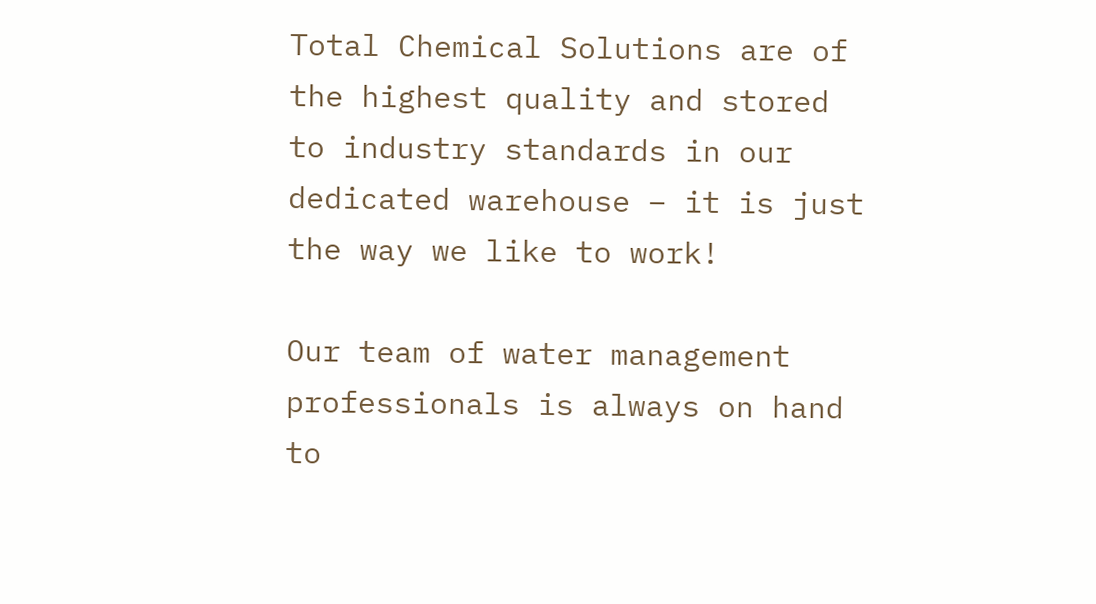Total Chemical Solutions are of the highest quality and stored to industry standards in our dedicated warehouse – it is just the way we like to work!

Our team of water management professionals is always on hand to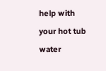help with your hot tub water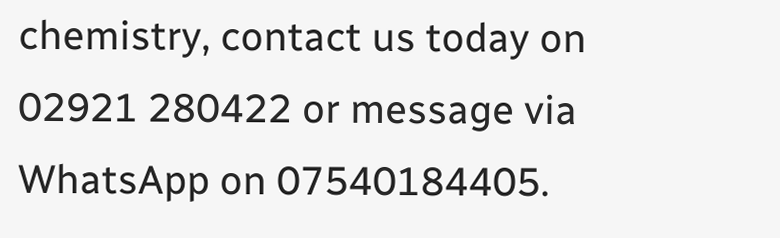chemistry, contact us today on 02921 280422 or message via WhatsApp on 07540184405.